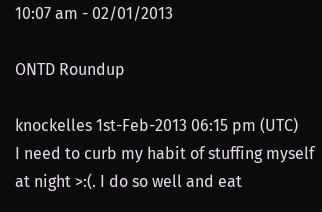10:07 am - 02/01/2013

ONTD Roundup

knockelles 1st-Feb-2013 06:15 pm (UTC)
I need to curb my habit of stuffing myself at night >:(. I do so well and eat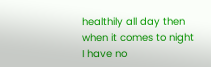healthily all day then when it comes to night I have no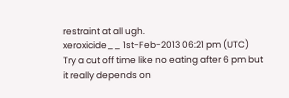restraint at all ugh.
xeroxicide__ 1st-Feb-2013 06:21 pm (UTC)
Try a cut off time like no eating after 6 pm but it really depends on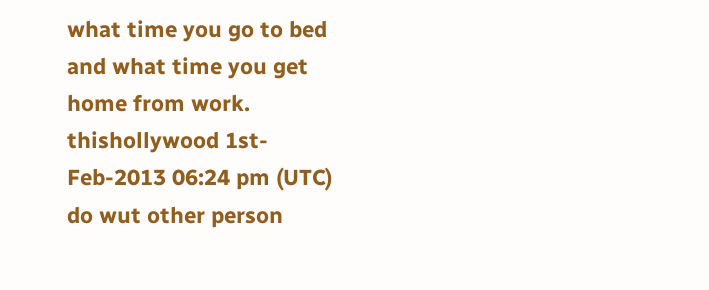what time you go to bed and what time you get home from work.
thishollywood 1st-Feb-2013 06:24 pm (UTC)
do wut other person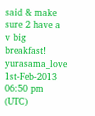said & make sure 2 have a v big breakfast!
yurasama_love 1st-Feb-2013 06:50 pm (UTC)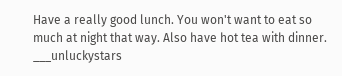Have a really good lunch. You won't want to eat so much at night that way. Also have hot tea with dinner.
___unluckystars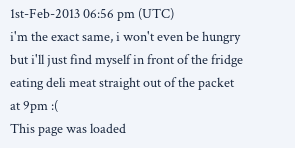1st-Feb-2013 06:56 pm (UTC)
i'm the exact same, i won't even be hungry but i'll just find myself in front of the fridge eating deli meat straight out of the packet at 9pm :(
This page was loaded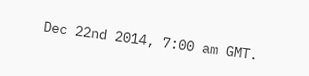Dec 22nd 2014, 7:00 am GMT.